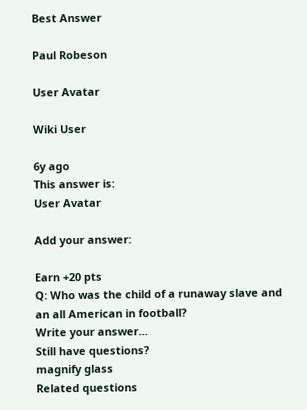Best Answer

Paul Robeson

User Avatar

Wiki User

6y ago
This answer is:
User Avatar

Add your answer:

Earn +20 pts
Q: Who was the child of a runaway slave and an all American in football?
Write your answer...
Still have questions?
magnify glass
Related questions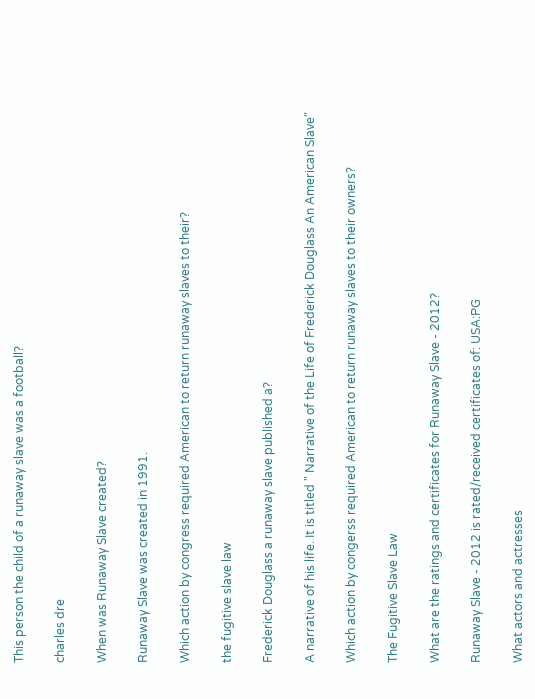This person the child of a runaway slave was a football?

charles dre

When was Runaway Slave created?

Runaway Slave was created in 1991.

Which action by congress required American to return runaway slaves to their?

the fugitive slave law

Frederick Douglass a runaway slave published a?

A narrative of his life. It is titled " Narrative of the Life of Frederick Douglass An American Slave"

Which action by congerss required American to return runaway slaves to their owners?

The Fugitive Slave Law

What are the ratings and certificates for Runaway Slave - 2012?

Runaway Slave - 2012 is rated/received certificates of: USA:PG

What actors and actresses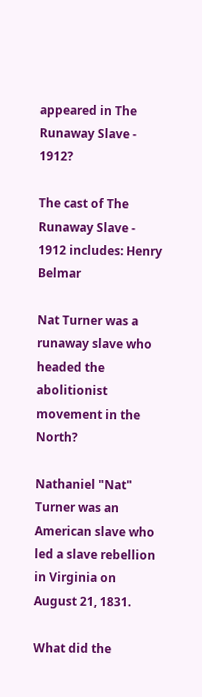appeared in The Runaway Slave - 1912?

The cast of The Runaway Slave - 1912 includes: Henry Belmar

Nat Turner was a runaway slave who headed the abolitionist movement in the North?

Nathaniel "Nat" Turner was an American slave who led a slave rebellion in Virginia on August 21, 1831.

What did the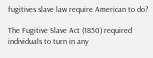fugitives slave law require American to do?

The Fugitive Slave Act (1850) required individuals to turn in any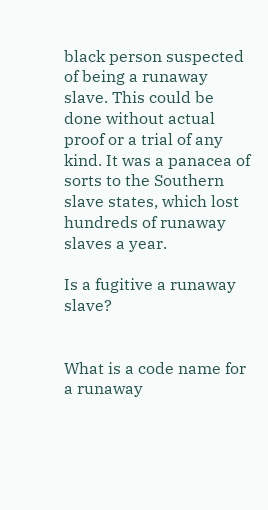black person suspected of being a runaway slave. This could be done without actual proof or a trial of any kind. It was a panacea of sorts to the Southern slave states, which lost hundreds of runaway slaves a year.

Is a fugitive a runaway slave?


What is a code name for a runaway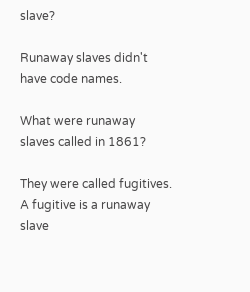slave?

Runaway slaves didn't have code names.

What were runaway slaves called in 1861?

They were called fugitives. A fugitive is a runaway slave